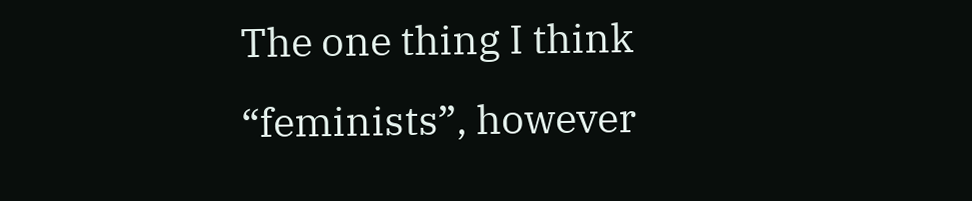The one thing I think “feminists”, however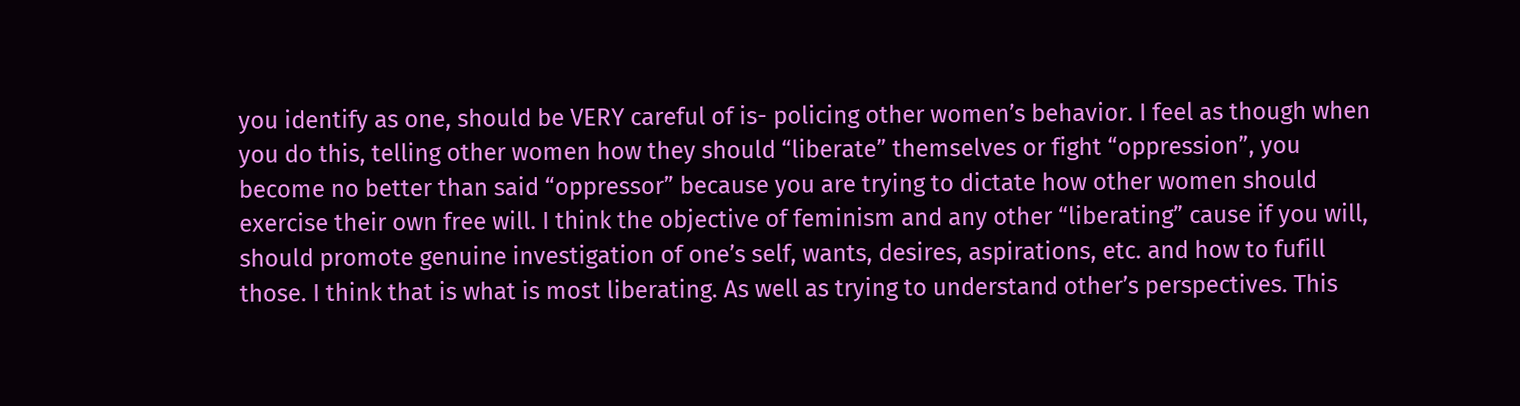you identify as one, should be VERY careful of is- policing other women’s behavior. I feel as though when you do this, telling other women how they should “liberate” themselves or fight “oppression”, you become no better than said “oppressor” because you are trying to dictate how other women should exercise their own free will. I think the objective of feminism and any other “liberating” cause if you will, should promote genuine investigation of one’s self, wants, desires, aspirations, etc. and how to fufill those. I think that is what is most liberating. As well as trying to understand other’s perspectives. This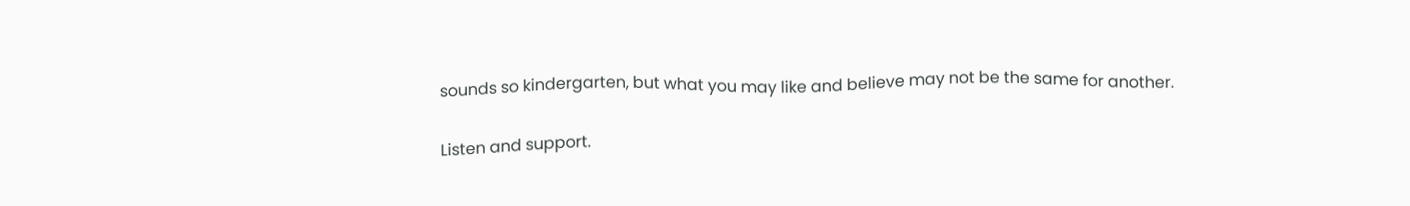sounds so kindergarten, but what you may like and believe may not be the same for another.

Listen and support.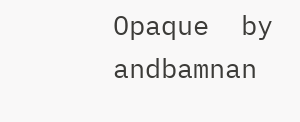Opaque  by  andbamnan